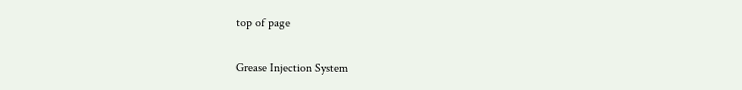top of page

Grease Injection System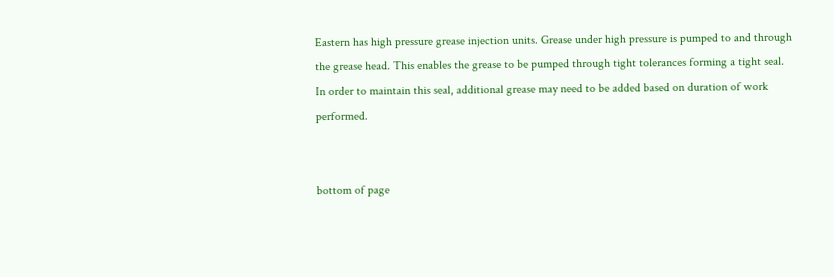Eastern has high pressure grease injection units. Grease under high pressure is pumped to and through the grease head. This enables the grease to be pumped through tight tolerances forming a tight seal. In order to maintain this seal, additional grease may need to be added based on duration of work performed.


bottom of page